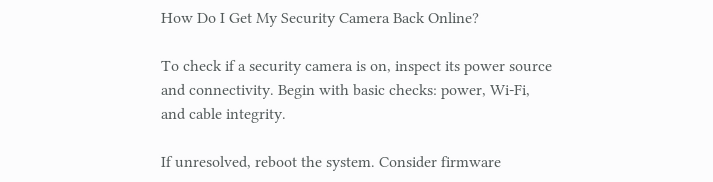How Do I Get My Security Camera Back Online?

To check if a security camera is on, inspect its power source and connectivity. Begin with basic checks: power, Wi-Fi, and cable integrity.

If unresolved, reboot the system. Consider firmware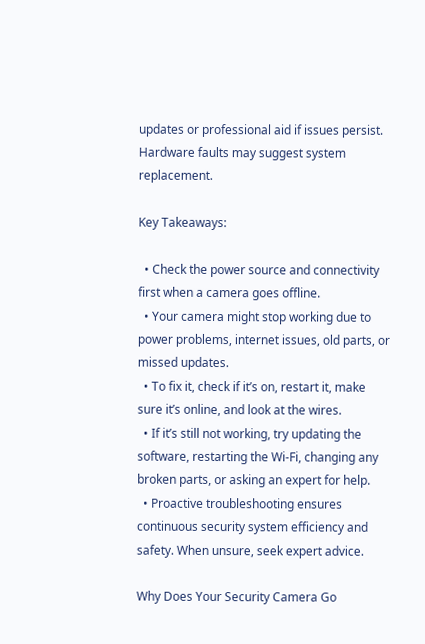updates or professional aid if issues persist. Hardware faults may suggest system replacement.

Key Takeaways:

  • Check the power source and connectivity first when a camera goes offline.
  • Your camera might stop working due to power problems, internet issues, old parts, or missed updates.
  • To fix it, check if it’s on, restart it, make sure it’s online, and look at the wires.
  • If it’s still not working, try updating the software, restarting the Wi-Fi, changing any broken parts, or asking an expert for help.
  • Proactive troubleshooting ensures continuous security system efficiency and safety. When unsure, seek expert advice.

Why Does Your Security Camera Go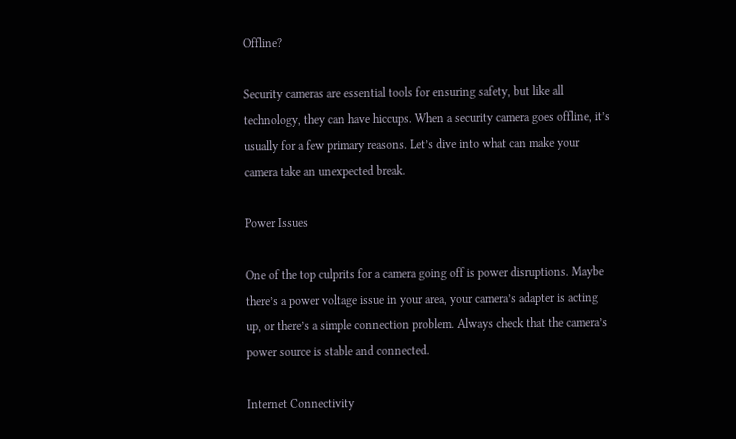Offline?

Security cameras are essential tools for ensuring safety, but like all technology, they can have hiccups. When a security camera goes offline, it’s usually for a few primary reasons. Let’s dive into what can make your camera take an unexpected break.

Power Issues

One of the top culprits for a camera going off is power disruptions. Maybe there’s a power voltage issue in your area, your camera’s adapter is acting up, or there’s a simple connection problem. Always check that the camera’s power source is stable and connected.

Internet Connectivity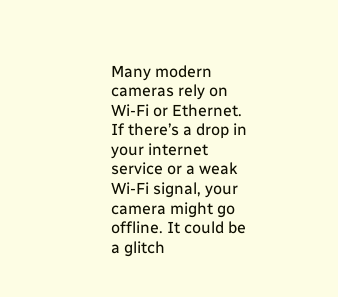Many modern cameras rely on Wi-Fi or Ethernet. If there’s a drop in your internet service or a weak Wi-Fi signal, your camera might go offline. It could be a glitch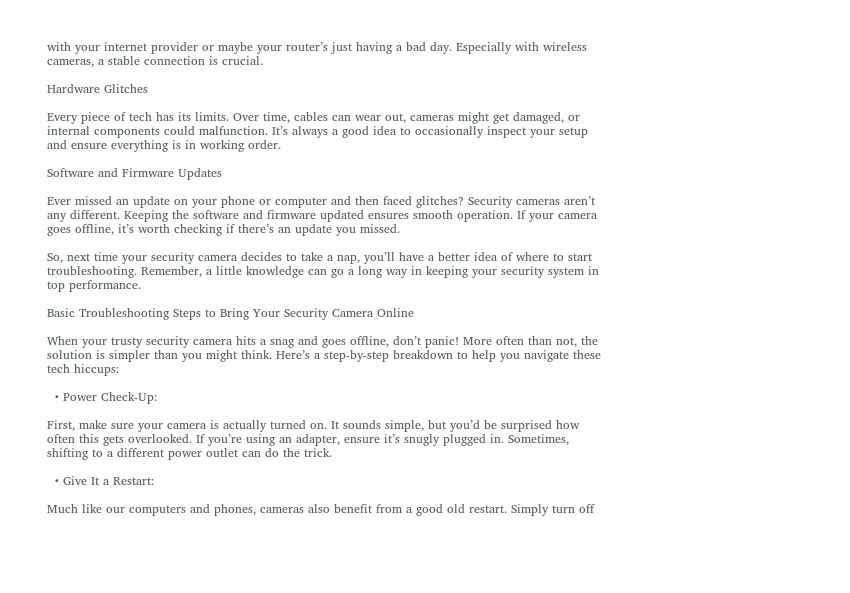with your internet provider or maybe your router’s just having a bad day. Especially with wireless cameras, a stable connection is crucial.

Hardware Glitches

Every piece of tech has its limits. Over time, cables can wear out, cameras might get damaged, or internal components could malfunction. It’s always a good idea to occasionally inspect your setup and ensure everything is in working order.

Software and Firmware Updates

Ever missed an update on your phone or computer and then faced glitches? Security cameras aren’t any different. Keeping the software and firmware updated ensures smooth operation. If your camera goes offline, it’s worth checking if there’s an update you missed.

So, next time your security camera decides to take a nap, you’ll have a better idea of where to start troubleshooting. Remember, a little knowledge can go a long way in keeping your security system in top performance.

Basic Troubleshooting Steps to Bring Your Security Camera Online

When your trusty security camera hits a snag and goes offline, don’t panic! More often than not, the solution is simpler than you might think. Here’s a step-by-step breakdown to help you navigate these tech hiccups:

  • Power Check-Up:

First, make sure your camera is actually turned on. It sounds simple, but you’d be surprised how often this gets overlooked. If you’re using an adapter, ensure it’s snugly plugged in. Sometimes, shifting to a different power outlet can do the trick.

  • Give It a Restart:

Much like our computers and phones, cameras also benefit from a good old restart. Simply turn off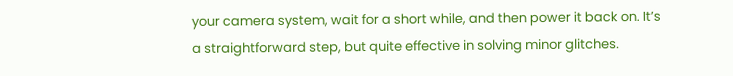your camera system, wait for a short while, and then power it back on. It’s a straightforward step, but quite effective in solving minor glitches.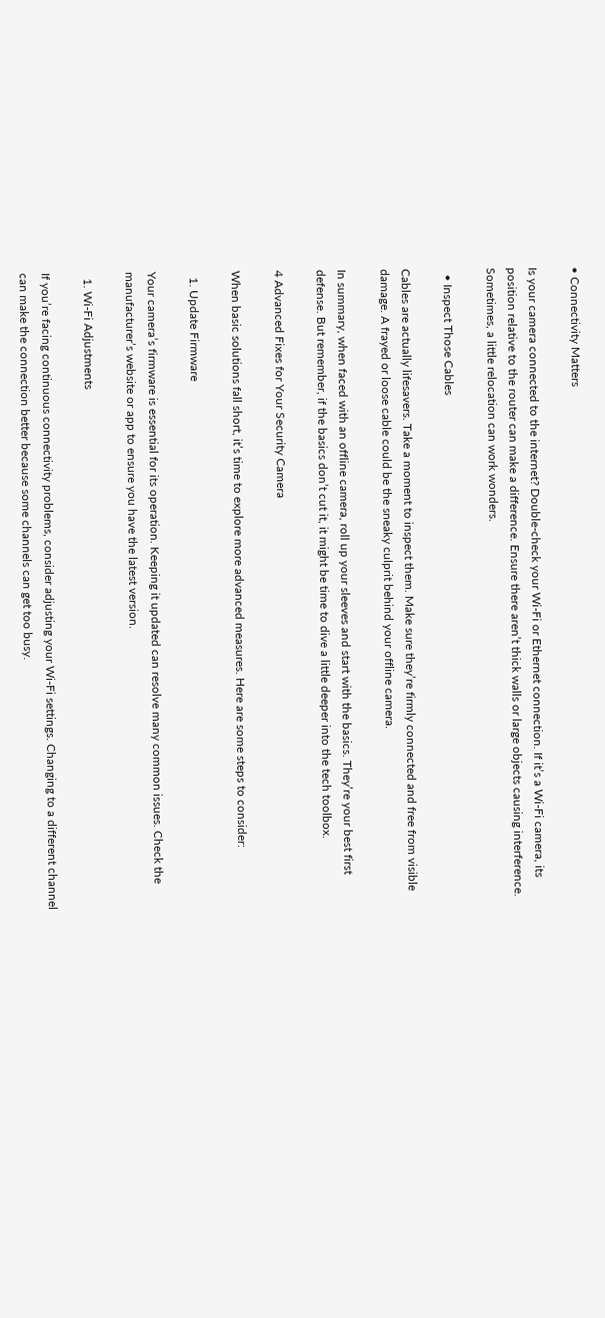• Connectivity Matters

Is your camera connected to the internet? Double-check your Wi-Fi or Ethernet connection. If it’s a Wi-Fi camera, its position relative to the router can make a difference. Ensure there aren’t thick walls or large objects causing interference. Sometimes, a little relocation can work wonders.

  • Inspect Those Cables

Cables are actually lifesavers. Take a moment to inspect them. Make sure they’re firmly connected and free from visible damage. A frayed or loose cable could be the sneaky culprit behind your offline camera.

In summary, when faced with an offline camera, roll up your sleeves and start with the basics. They’re your best first defense. But remember, if the basics don’t cut it, it might be time to dive a little deeper into the tech toolbox.

4 Advanced Fixes for Your Security Camera

When basic solutions fall short, it’s time to explore more advanced measures. Here are some steps to consider:

  1. Update Firmware

Your camera’s firmware is essential for its operation. Keeping it updated can resolve many common issues. Check the manufacturer’s website or app to ensure you have the latest version.

  1. Wi-Fi Adjustments

If you’re facing continuous connectivity problems, consider adjusting your Wi-Fi settings. Changing to a different channel can make the connection better because some channels can get too busy.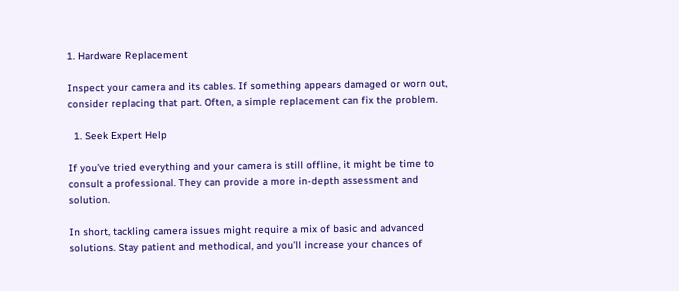1. Hardware Replacement

Inspect your camera and its cables. If something appears damaged or worn out, consider replacing that part. Often, a simple replacement can fix the problem.

  1. Seek Expert Help

If you’ve tried everything and your camera is still offline, it might be time to consult a professional. They can provide a more in-depth assessment and solution.

In short, tackling camera issues might require a mix of basic and advanced solutions. Stay patient and methodical, and you’ll increase your chances of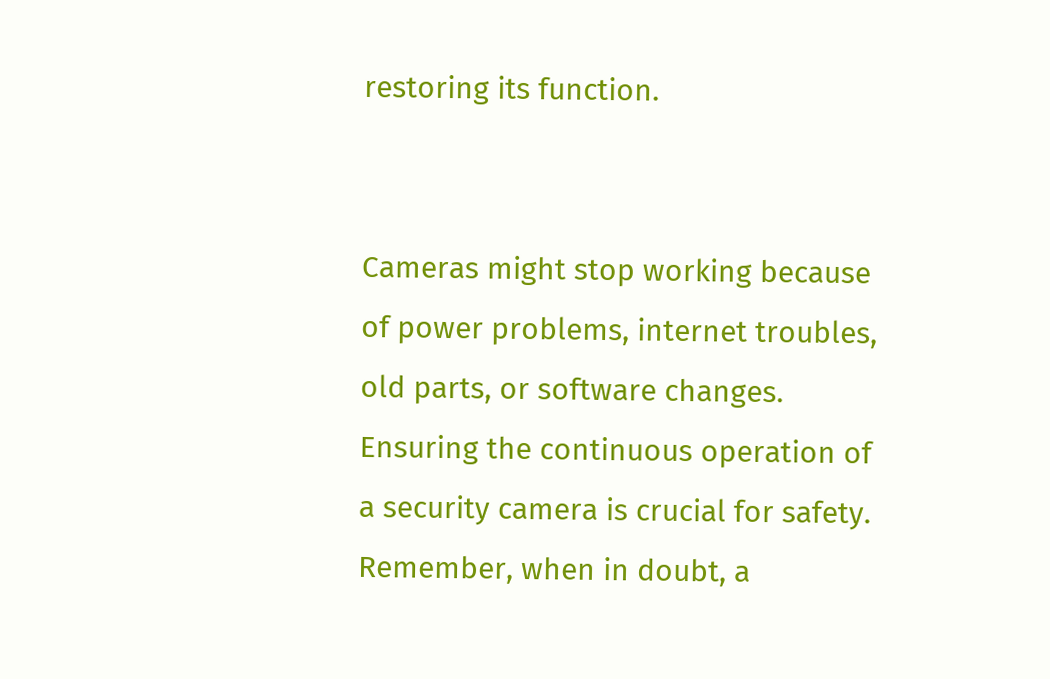restoring its function.


Cameras might stop working because of power problems, internet troubles, old parts, or software changes. Ensuring the continuous operation of a security camera is crucial for safety. Remember, when in doubt, a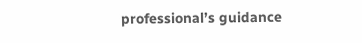professional’s guidance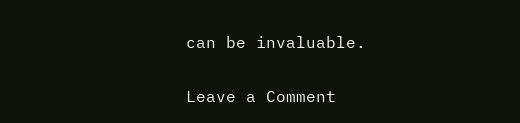can be invaluable.

Leave a Comment